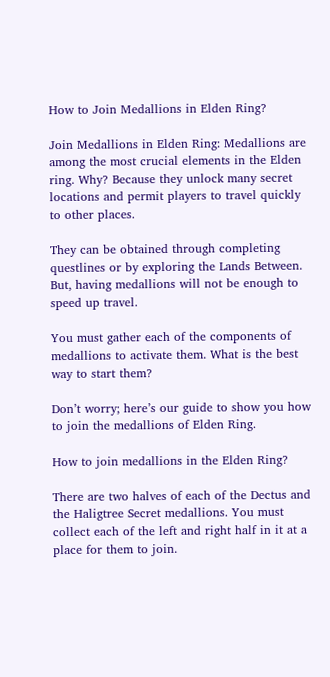How to Join Medallions in Elden Ring?

Join Medallions in Elden Ring: Medallions are among the most crucial elements in the Elden ring. Why? Because they unlock many secret locations and permit players to travel quickly to other places.

They can be obtained through completing questlines or by exploring the Lands Between. But, having medallions will not be enough to speed up travel.

You must gather each of the components of medallions to activate them. What is the best way to start them?

Don’t worry; here’s our guide to show you how to join the medallions of Elden Ring.

How to join medallions in the Elden Ring?

There are two halves of each of the Dectus and the Haligtree Secret medallions. You must collect each of the left and right half in it at a place for them to join.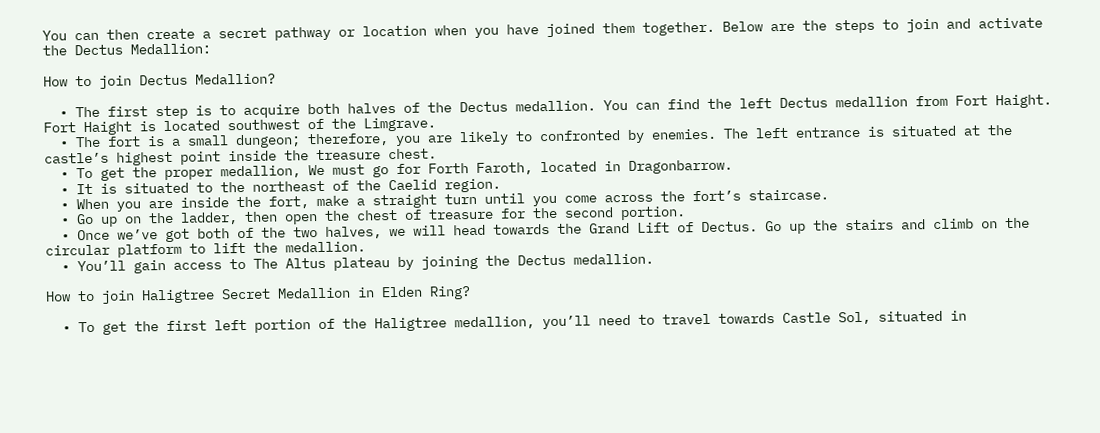You can then create a secret pathway or location when you have joined them together. Below are the steps to join and activate the Dectus Medallion:

How to join Dectus Medallion?

  • The first step is to acquire both halves of the Dectus medallion. You can find the left Dectus medallion from Fort Haight. Fort Haight is located southwest of the Limgrave.
  • The fort is a small dungeon; therefore, you are likely to confronted by enemies. The left entrance is situated at the castle’s highest point inside the treasure chest.
  • To get the proper medallion, We must go for Forth Faroth, located in Dragonbarrow.
  • It is situated to the northeast of the Caelid region.
  • When you are inside the fort, make a straight turn until you come across the fort’s staircase.
  • Go up on the ladder, then open the chest of treasure for the second portion.
  • Once we’ve got both of the two halves, we will head towards the Grand Lift of Dectus. Go up the stairs and climb on the circular platform to lift the medallion.
  • You’ll gain access to The Altus plateau by joining the Dectus medallion.

How to join Haligtree Secret Medallion in Elden Ring?

  • To get the first left portion of the Haligtree medallion, you’ll need to travel towards Castle Sol, situated in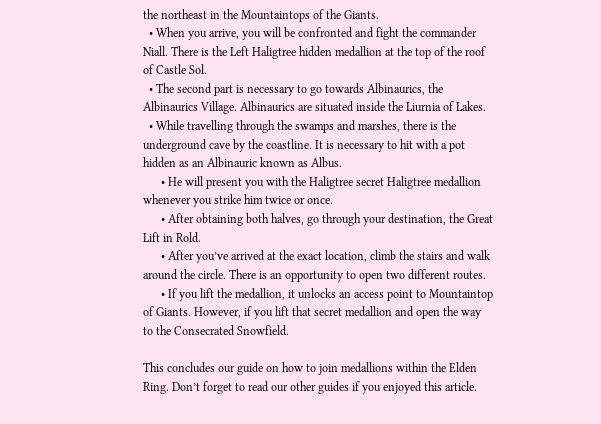the northeast in the Mountaintops of the Giants.
  • When you arrive, you will be confronted and fight the commander Niall. There is the Left Haligtree hidden medallion at the top of the roof of Castle Sol.
  • The second part is necessary to go towards Albinaurics, the Albinaurics Village. Albinaurics are situated inside the Liurnia of Lakes.
  • While travelling through the swamps and marshes, there is the underground cave by the coastline. It is necessary to hit with a pot hidden as an Albinauric known as Albus.
      • He will present you with the Haligtree secret Haligtree medallion whenever you strike him twice or once.
      • After obtaining both halves, go through your destination, the Great Lift in Rold.
      • After you’ve arrived at the exact location, climb the stairs and walk around the circle. There is an opportunity to open two different routes.
      • If you lift the medallion, it unlocks an access point to Mountaintop of Giants. However, if you lift that secret medallion and open the way to the Consecrated Snowfield.

This concludes our guide on how to join medallions within the Elden Ring. Don’t forget to read our other guides if you enjoyed this article.